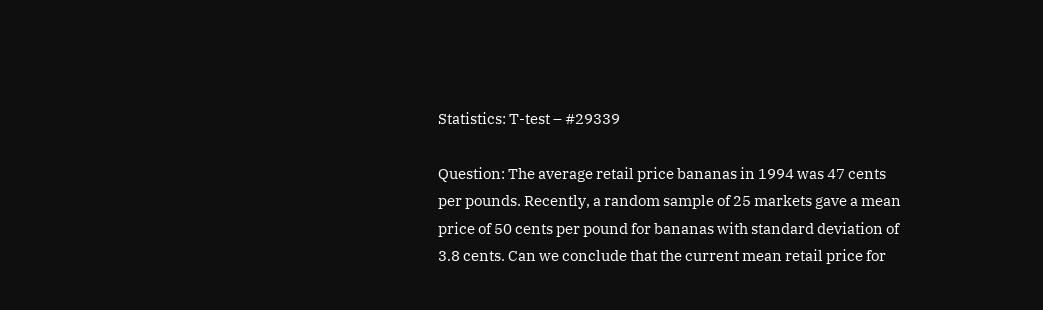Statistics: T-test – #29339

Question: The average retail price bananas in 1994 was 47 cents per pounds. Recently, a random sample of 25 markets gave a mean price of 50 cents per pound for bananas with standard deviation of 3.8 cents. Can we conclude that the current mean retail price for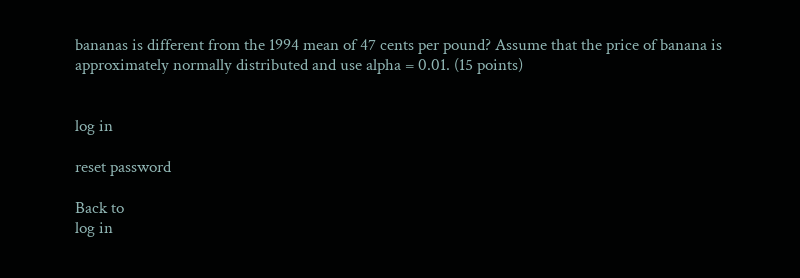bananas is different from the 1994 mean of 47 cents per pound? Assume that the price of banana is approximately normally distributed and use alpha = 0.01. (15 points)


log in

reset password

Back to
log in